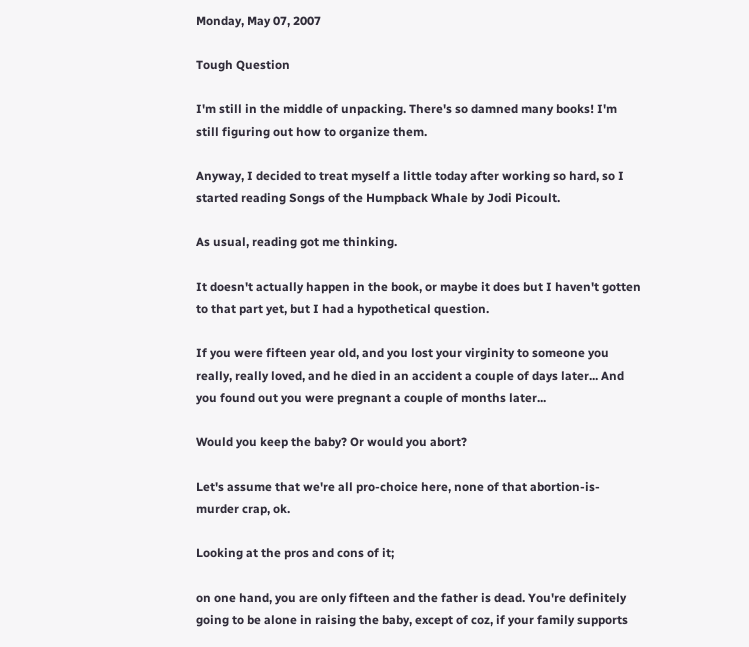Monday, May 07, 2007

Tough Question

I'm still in the middle of unpacking. There's so damned many books! I'm still figuring out how to organize them.

Anyway, I decided to treat myself a little today after working so hard, so I started reading Songs of the Humpback Whale by Jodi Picoult.

As usual, reading got me thinking.

It doesn't actually happen in the book, or maybe it does but I haven't gotten to that part yet, but I had a hypothetical question.

If you were fifteen year old, and you lost your virginity to someone you really, really loved, and he died in an accident a couple of days later... And you found out you were pregnant a couple of months later...

Would you keep the baby? Or would you abort?

Let's assume that we're all pro-choice here, none of that abortion-is-murder crap, ok.

Looking at the pros and cons of it;

on one hand, you are only fifteen and the father is dead. You're definitely going to be alone in raising the baby, except of coz, if your family supports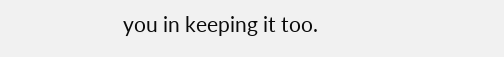you in keeping it too.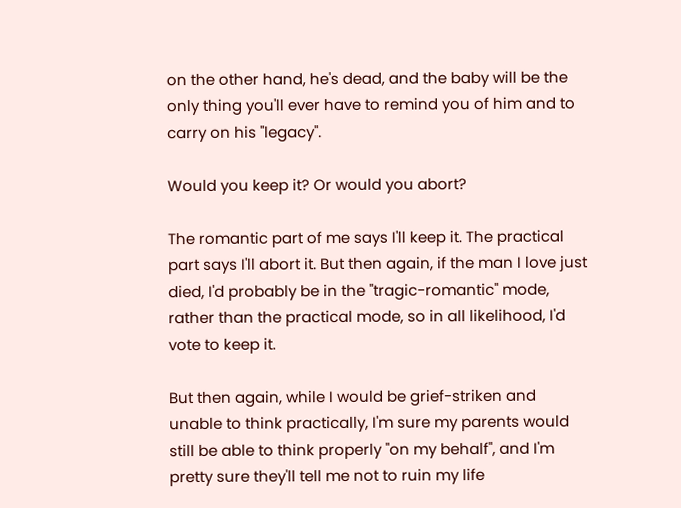on the other hand, he's dead, and the baby will be the only thing you'll ever have to remind you of him and to carry on his "legacy".

Would you keep it? Or would you abort?

The romantic part of me says I'll keep it. The practical part says I'll abort it. But then again, if the man I love just died, I'd probably be in the "tragic-romantic" mode, rather than the practical mode, so in all likelihood, I'd vote to keep it.

But then again, while I would be grief-striken and unable to think practically, I'm sure my parents would still be able to think properly "on my behalf", and I'm pretty sure they'll tell me not to ruin my life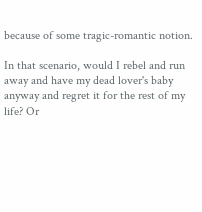because of some tragic-romantic notion.

In that scenario, would I rebel and run away and have my dead lover's baby anyway and regret it for the rest of my life? Or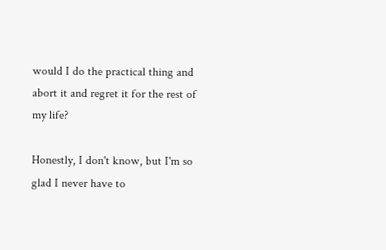would I do the practical thing and abort it and regret it for the rest of my life?

Honestly, I don't know, but I'm so glad I never have to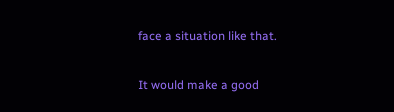face a situation like that.

It would make a good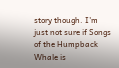story though. I'm just not sure if Songs of the Humpback Whale is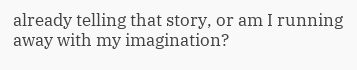already telling that story, or am I running away with my imagination?